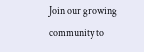Join our growing community to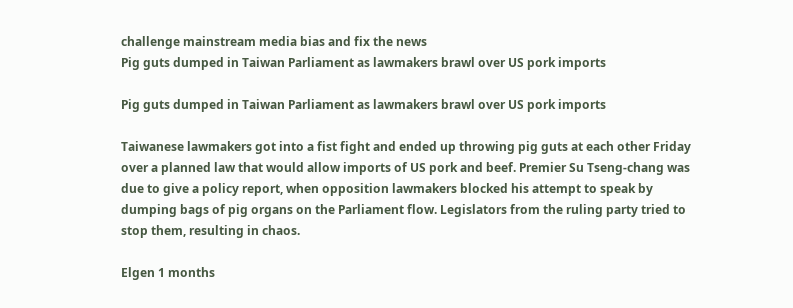challenge mainstream media bias and fix the news
Pig guts dumped in Taiwan Parliament as lawmakers brawl over US pork imports

Pig guts dumped in Taiwan Parliament as lawmakers brawl over US pork imports

Taiwanese lawmakers got into a fist fight and ended up throwing pig guts at each other Friday over a planned law that would allow imports of US pork and beef. Premier Su Tseng-chang was due to give a policy report, when opposition lawmakers blocked his attempt to speak by dumping bags of pig organs on the Parliament flow. Legislators from the ruling party tried to stop them, resulting in chaos.

Elgen 1 months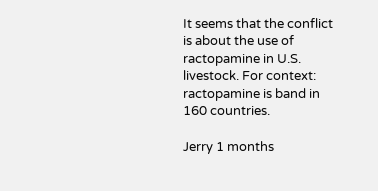It seems that the conflict is about the use of ractopamine in U.S. livestock. For context: ractopamine is band in 160 countries.

Jerry 1 months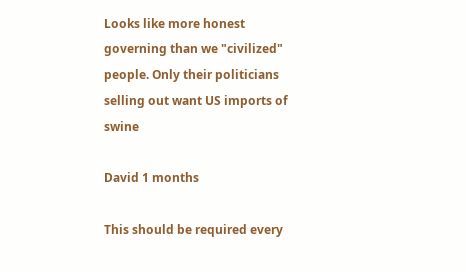Looks like more honest governing than we "civilized" people. Only their politicians selling out want US imports of swine

David 1 months

This should be required every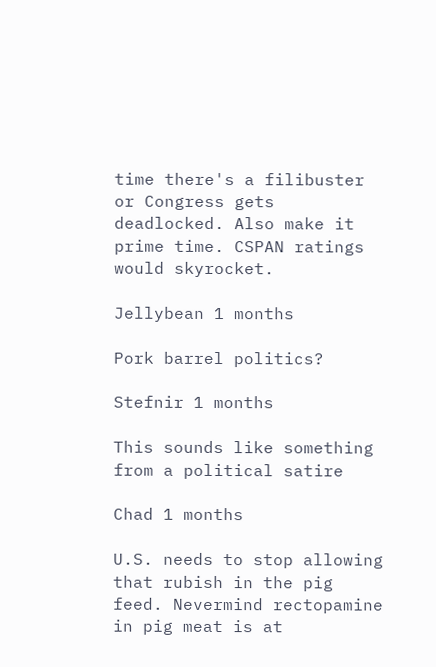time there's a filibuster or Congress gets deadlocked. Also make it prime time. CSPAN ratings would skyrocket.

Jellybean 1 months

Pork barrel politics?

Stefnir 1 months

This sounds like something from a political satire

Chad 1 months

U.S. needs to stop allowing that rubish in the pig feed. Nevermind rectopamine in pig meat is at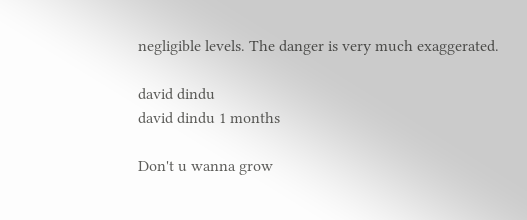negligible levels. The danger is very much exaggerated.

david dindu
david dindu 1 months

Don't u wanna grow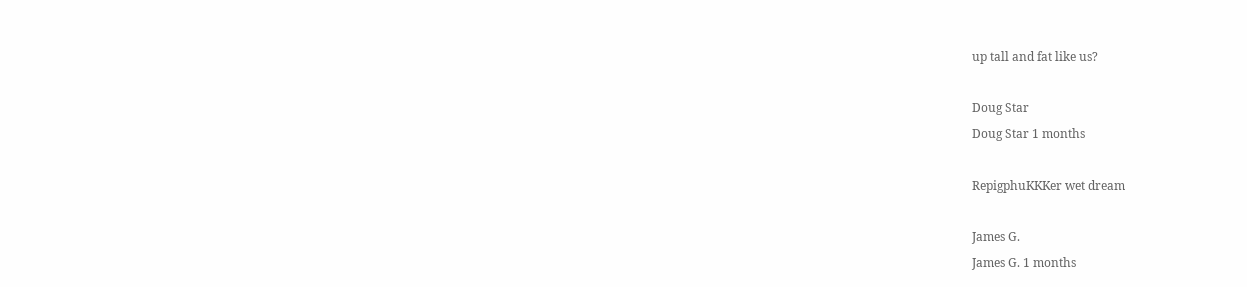up tall and fat like us?

Doug Star
Doug Star 1 months

RepigphuKKKer wet dream

James G.
James G. 1 months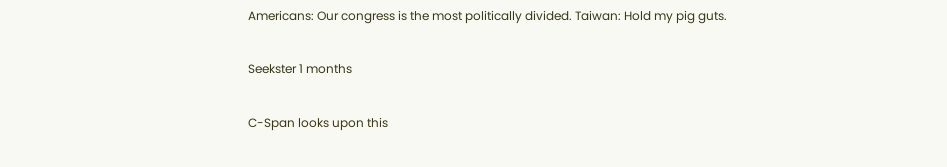Americans: Our congress is the most politically divided. Taiwan: Hold my pig guts.

Seekster 1 months

C-Span looks upon this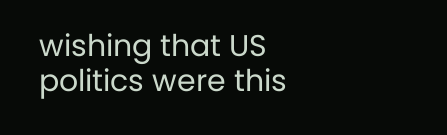wishing that US politics were this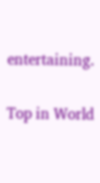entertaining.

Top in World